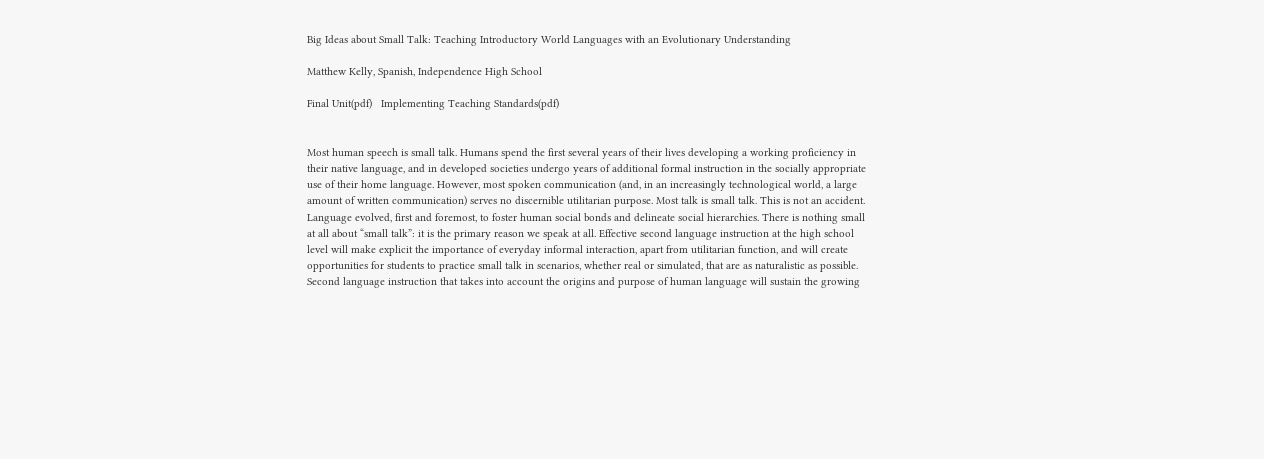Big Ideas about Small Talk: Teaching Introductory World Languages with an Evolutionary Understanding

Matthew Kelly, Spanish, Independence High School

Final Unit(pdf)   Implementing Teaching Standards(pdf)


Most human speech is small talk. Humans spend the first several years of their lives developing a working proficiency in their native language, and in developed societies undergo years of additional formal instruction in the socially appropriate use of their home language. However, most spoken communication (and, in an increasingly technological world, a large amount of written communication) serves no discernible utilitarian purpose. Most talk is small talk. This is not an accident. Language evolved, first and foremost, to foster human social bonds and delineate social hierarchies. There is nothing small at all about “small talk”: it is the primary reason we speak at all. Effective second language instruction at the high school level will make explicit the importance of everyday informal interaction, apart from utilitarian function, and will create opportunities for students to practice small talk in scenarios, whether real or simulated, that are as naturalistic as possible. Second language instruction that takes into account the origins and purpose of human language will sustain the growing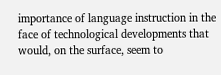importance of language instruction in the face of technological developments that would, on the surface, seem to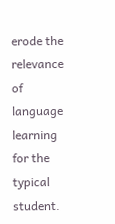erode the relevance of language learning for the typical student.